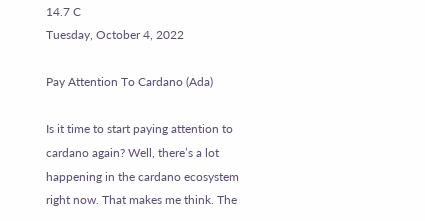14.7 C
Tuesday, October 4, 2022

Pay Attention To Cardano (Ada)

Is it time to start paying attention to cardano again? Well, there’s a lot happening in the cardano ecosystem right now. That makes me think. The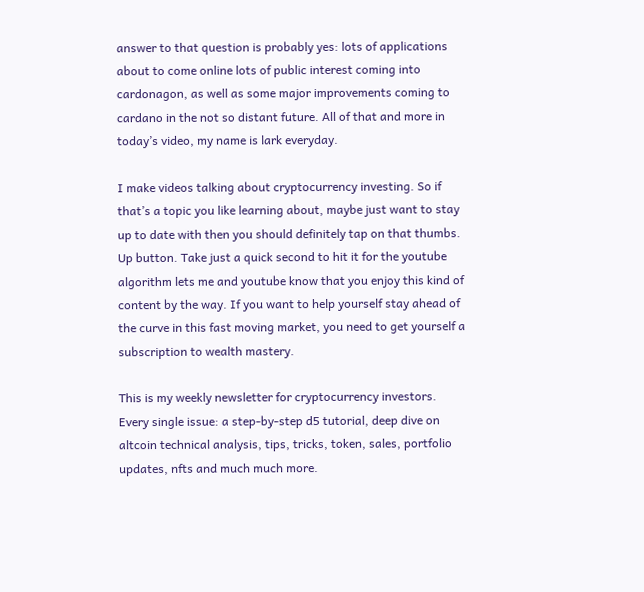answer to that question is probably yes: lots of applications about to come online lots of public interest coming into cardonagon, as well as some major improvements coming to cardano in the not so distant future. All of that and more in today’s video, my name is lark everyday.

I make videos talking about cryptocurrency investing. So if that’s a topic you like learning about, maybe just want to stay up to date with then you should definitely tap on that thumbs. Up button. Take just a quick second to hit it for the youtube algorithm lets me and youtube know that you enjoy this kind of content by the way. If you want to help yourself stay ahead of the curve in this fast moving market, you need to get yourself a subscription to wealth mastery.

This is my weekly newsletter for cryptocurrency investors. Every single issue: a step-by-step d5 tutorial, deep dive on altcoin technical analysis, tips, tricks, token, sales, portfolio updates, nfts and much much more.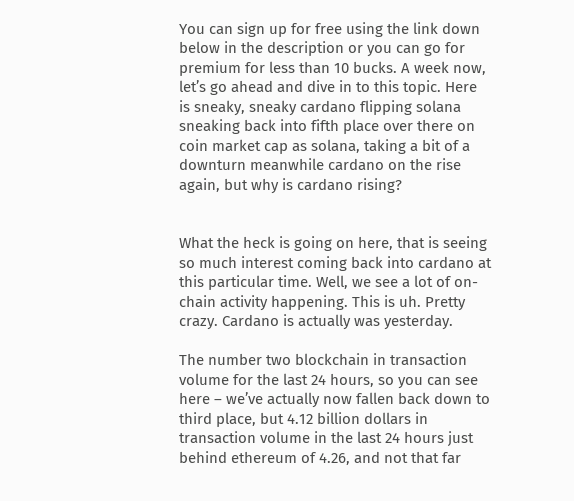You can sign up for free using the link down below in the description or you can go for premium for less than 10 bucks. A week now, let’s go ahead and dive in to this topic. Here is sneaky, sneaky cardano flipping solana sneaking back into fifth place over there on coin market cap as solana, taking a bit of a downturn meanwhile cardano on the rise again, but why is cardano rising?


What the heck is going on here, that is seeing so much interest coming back into cardano at this particular time. Well, we see a lot of on-chain activity happening. This is uh. Pretty crazy. Cardano is actually was yesterday.

The number two blockchain in transaction volume for the last 24 hours, so you can see here – we’ve actually now fallen back down to third place, but 4.12 billion dollars in transaction volume in the last 24 hours just behind ethereum of 4.26, and not that far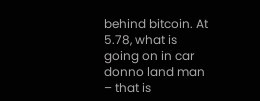behind bitcoin. At 5.78, what is going on in car donno land man – that is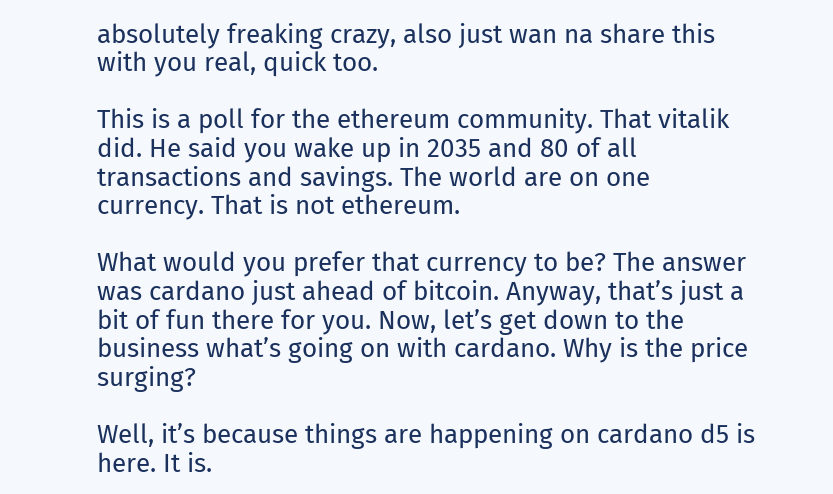absolutely freaking crazy, also just wan na share this with you real, quick too.

This is a poll for the ethereum community. That vitalik did. He said you wake up in 2035 and 80 of all transactions and savings. The world are on one currency. That is not ethereum.

What would you prefer that currency to be? The answer was cardano just ahead of bitcoin. Anyway, that’s just a bit of fun there for you. Now, let’s get down to the business what’s going on with cardano. Why is the price surging?

Well, it’s because things are happening on cardano d5 is here. It is.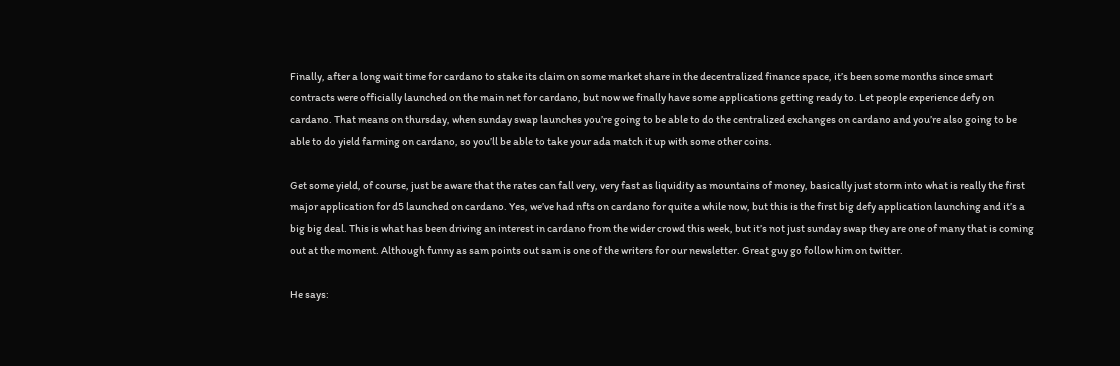Finally, after a long wait time for cardano to stake its claim on some market share in the decentralized finance space, it’s been some months since smart contracts were officially launched on the main net for cardano, but now we finally have some applications getting ready to. Let people experience defy on cardano. That means on thursday, when sunday swap launches you’re going to be able to do the centralized exchanges on cardano and you’re also going to be able to do yield farming on cardano, so you’ll be able to take your ada match it up with some other coins.

Get some yield, of course, just be aware that the rates can fall very, very fast as liquidity as mountains of money, basically just storm into what is really the first major application for d5 launched on cardano. Yes, we’ve had nfts on cardano for quite a while now, but this is the first big defy application launching and it’s a big big deal. This is what has been driving an interest in cardano from the wider crowd this week, but it’s not just sunday swap they are one of many that is coming out at the moment. Although funny as sam points out sam is one of the writers for our newsletter. Great guy go follow him on twitter.

He says: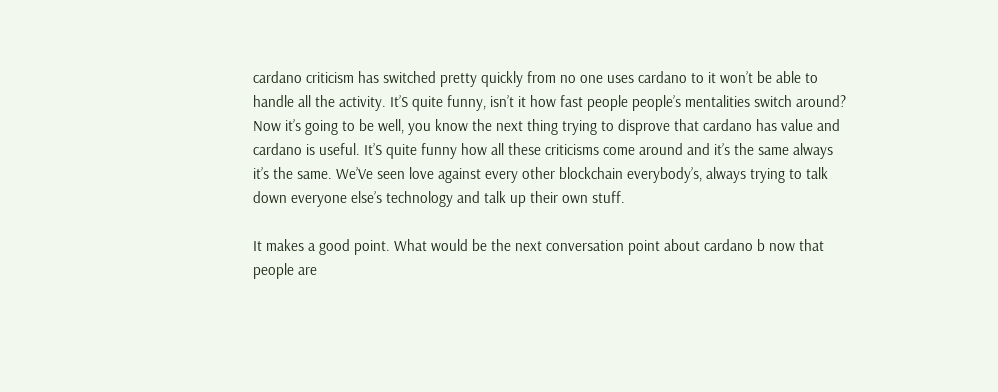cardano criticism has switched pretty quickly from no one uses cardano to it won’t be able to handle all the activity. It’S quite funny, isn’t it how fast people people’s mentalities switch around? Now it’s going to be well, you know the next thing trying to disprove that cardano has value and cardano is useful. It’S quite funny how all these criticisms come around and it’s the same always it’s the same. We’Ve seen love against every other blockchain everybody’s, always trying to talk down everyone else’s technology and talk up their own stuff.

It makes a good point. What would be the next conversation point about cardano b now that people are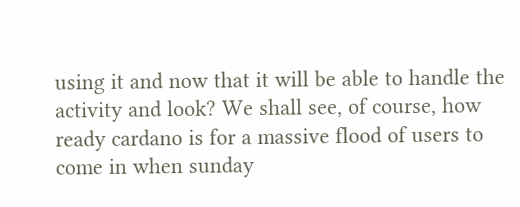using it and now that it will be able to handle the activity and look? We shall see, of course, how ready cardano is for a massive flood of users to come in when sunday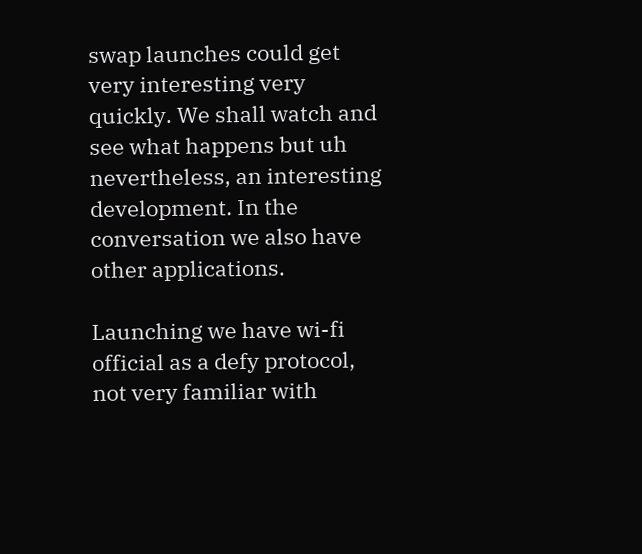swap launches could get very interesting very quickly. We shall watch and see what happens but uh nevertheless, an interesting development. In the conversation we also have other applications.

Launching we have wi-fi official as a defy protocol, not very familiar with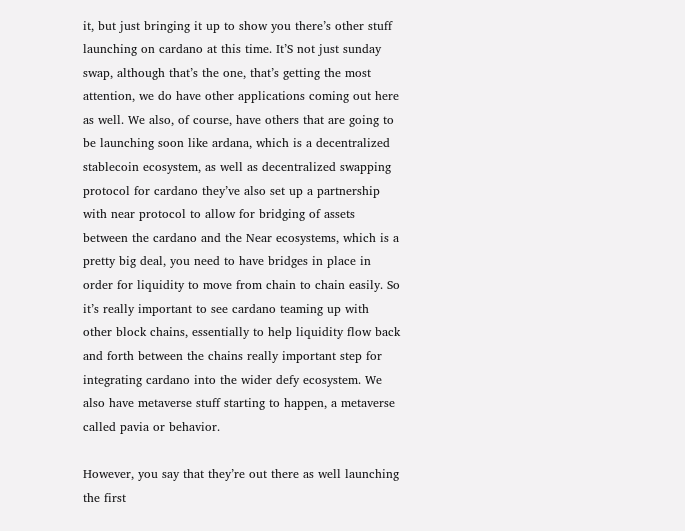it, but just bringing it up to show you there’s other stuff launching on cardano at this time. It’S not just sunday swap, although that’s the one, that’s getting the most attention, we do have other applications coming out here as well. We also, of course, have others that are going to be launching soon like ardana, which is a decentralized stablecoin ecosystem, as well as decentralized swapping protocol for cardano they’ve also set up a partnership with near protocol to allow for bridging of assets between the cardano and the Near ecosystems, which is a pretty big deal, you need to have bridges in place in order for liquidity to move from chain to chain easily. So it’s really important to see cardano teaming up with other block chains, essentially to help liquidity flow back and forth between the chains really important step for integrating cardano into the wider defy ecosystem. We also have metaverse stuff starting to happen, a metaverse called pavia or behavior.

However, you say that they’re out there as well launching the first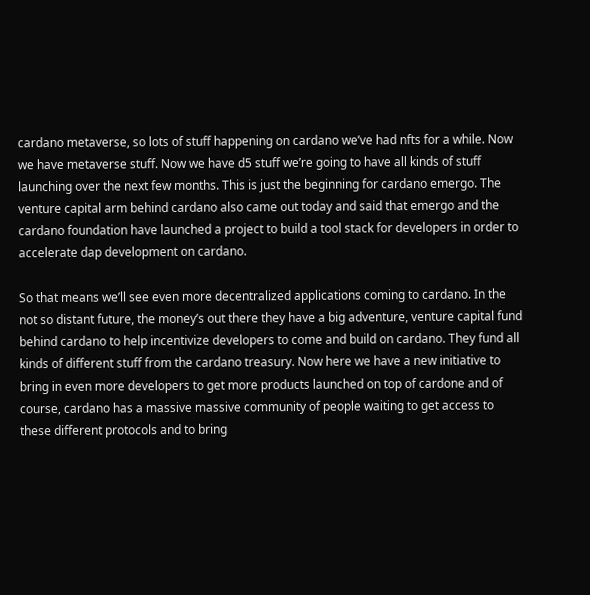cardano metaverse, so lots of stuff happening on cardano we’ve had nfts for a while. Now we have metaverse stuff. Now we have d5 stuff we’re going to have all kinds of stuff launching over the next few months. This is just the beginning for cardano emergo. The venture capital arm behind cardano also came out today and said that emergo and the cardano foundation have launched a project to build a tool stack for developers in order to accelerate dap development on cardano.

So that means we’ll see even more decentralized applications coming to cardano. In the not so distant future, the money’s out there they have a big adventure, venture capital fund behind cardano to help incentivize developers to come and build on cardano. They fund all kinds of different stuff from the cardano treasury. Now here we have a new initiative to bring in even more developers to get more products launched on top of cardone and of course, cardano has a massive massive community of people waiting to get access to these different protocols and to bring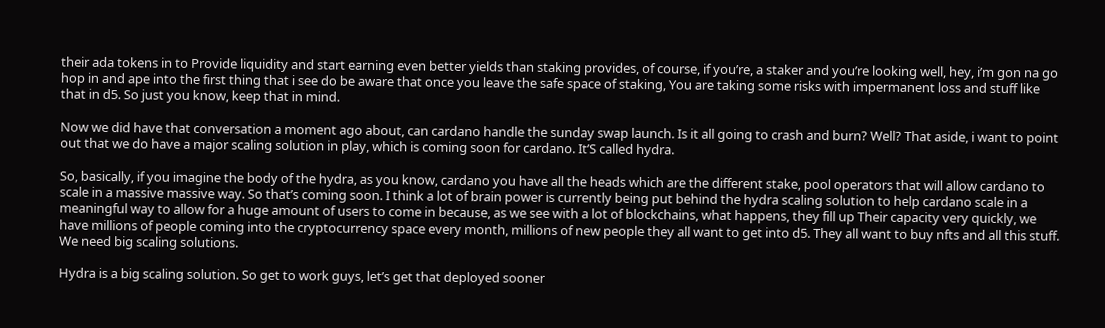their ada tokens in to Provide liquidity and start earning even better yields than staking provides, of course, if you’re, a staker and you’re looking well, hey, i’m gon na go hop in and ape into the first thing that i see do be aware that once you leave the safe space of staking, You are taking some risks with impermanent loss and stuff like that in d5. So just you know, keep that in mind.

Now we did have that conversation a moment ago about, can cardano handle the sunday swap launch. Is it all going to crash and burn? Well? That aside, i want to point out that we do have a major scaling solution in play, which is coming soon for cardano. It’S called hydra.

So, basically, if you imagine the body of the hydra, as you know, cardano you have all the heads which are the different stake, pool operators that will allow cardano to scale in a massive massive way. So that’s coming soon. I think a lot of brain power is currently being put behind the hydra scaling solution to help cardano scale in a meaningful way to allow for a huge amount of users to come in because, as we see with a lot of blockchains, what happens, they fill up Their capacity very quickly, we have millions of people coming into the cryptocurrency space every month, millions of new people they all want to get into d5. They all want to buy nfts and all this stuff. We need big scaling solutions.

Hydra is a big scaling solution. So get to work guys, let’s get that deployed sooner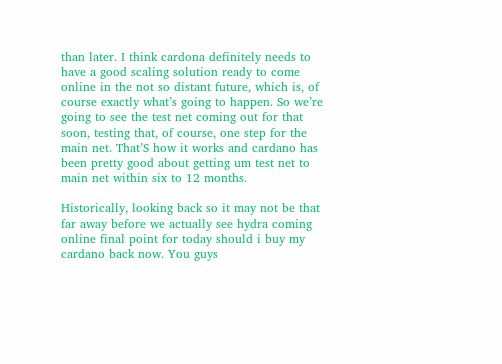than later. I think cardona definitely needs to have a good scaling solution ready to come online in the not so distant future, which is, of course exactly what’s going to happen. So we’re going to see the test net coming out for that soon, testing that, of course, one step for the main net. That’S how it works and cardano has been pretty good about getting um test net to main net within six to 12 months.

Historically, looking back so it may not be that far away before we actually see hydra coming online final point for today should i buy my cardano back now. You guys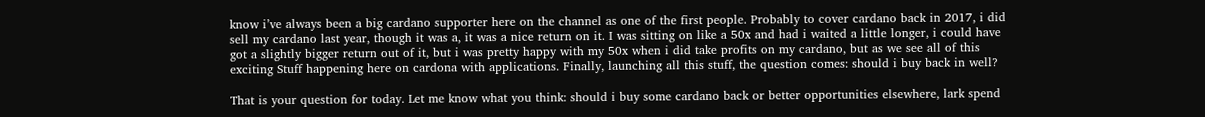know i’ve always been a big cardano supporter here on the channel as one of the first people. Probably to cover cardano back in 2017, i did sell my cardano last year, though it was a, it was a nice return on it. I was sitting on like a 50x and had i waited a little longer, i could have got a slightly bigger return out of it, but i was pretty happy with my 50x when i did take profits on my cardano, but as we see all of this exciting Stuff happening here on cardona with applications. Finally, launching all this stuff, the question comes: should i buy back in well?

That is your question for today. Let me know what you think: should i buy some cardano back or better opportunities elsewhere, lark spend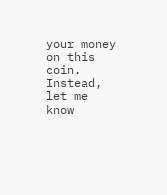your money on this coin. Instead, let me know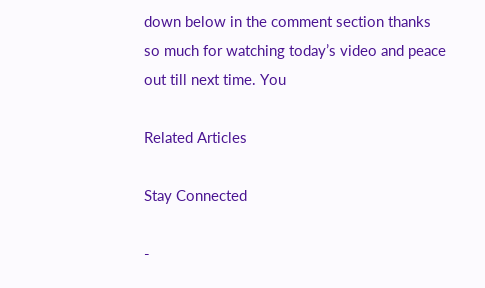down below in the comment section thanks so much for watching today’s video and peace out till next time. You

Related Articles

Stay Connected

-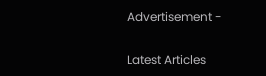Advertisement -

Latest Articles